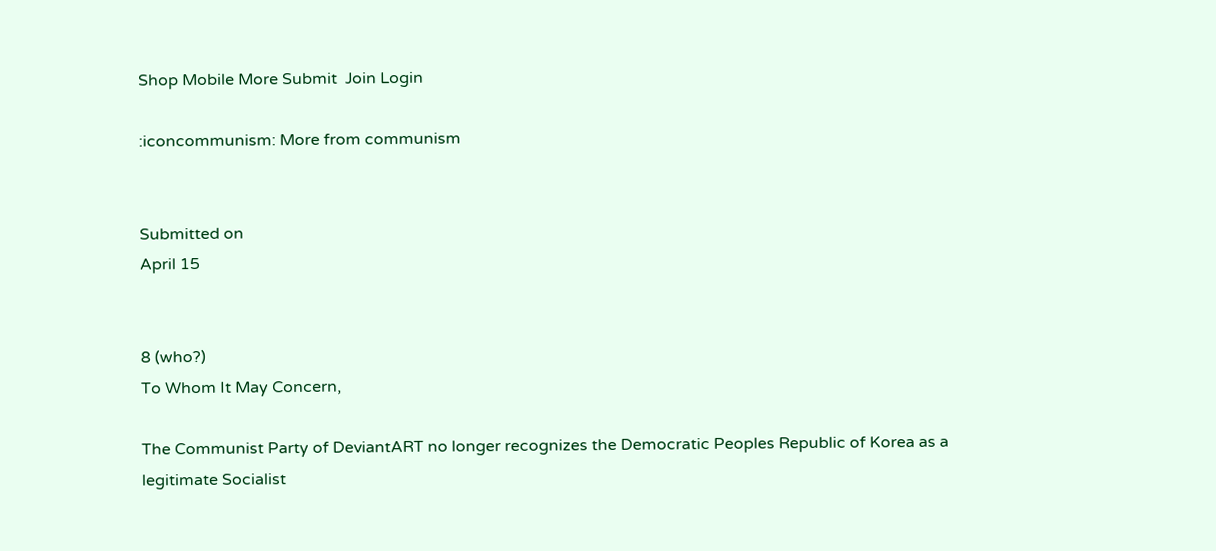Shop Mobile More Submit  Join Login

:iconcommunism: More from communism


Submitted on
April 15


8 (who?)
To Whom It May Concern,

The Communist Party of DeviantART no longer recognizes the Democratic Peoples Republic of Korea as a legitimate Socialist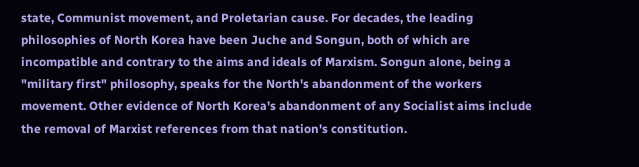state, Communist movement, and Proletarian cause. For decades, the leading philosophies of North Korea have been Juche and Songun, both of which are incompatible and contrary to the aims and ideals of Marxism. Songun alone, being a "military first" philosophy, speaks for the North's abandonment of the workers movement. Other evidence of North Korea's abandonment of any Socialist aims include the removal of Marxist references from that nation's constitution.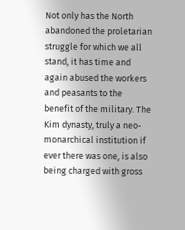Not only has the North abandoned the proletarian struggle for which we all stand, it has time and again abused the workers and peasants to the benefit of the military. The Kim dynasty, truly a neo-monarchical institution if ever there was one, is also being charged with gross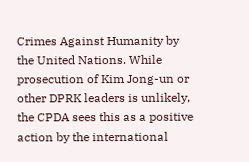Crimes Against Humanity by the United Nations. While prosecution of Kim Jong-un or other DPRK leaders is unlikely, the CPDA sees this as a positive action by the international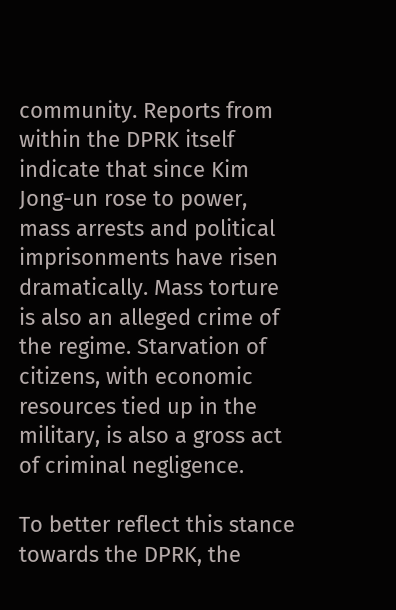community. Reports from within the DPRK itself indicate that since Kim Jong-un rose to power, mass arrests and political imprisonments have risen dramatically. Mass torture is also an alleged crime of the regime. Starvation of citizens, with economic resources tied up in the military, is also a gross act of criminal negligence.

To better reflect this stance towards the DPRK, the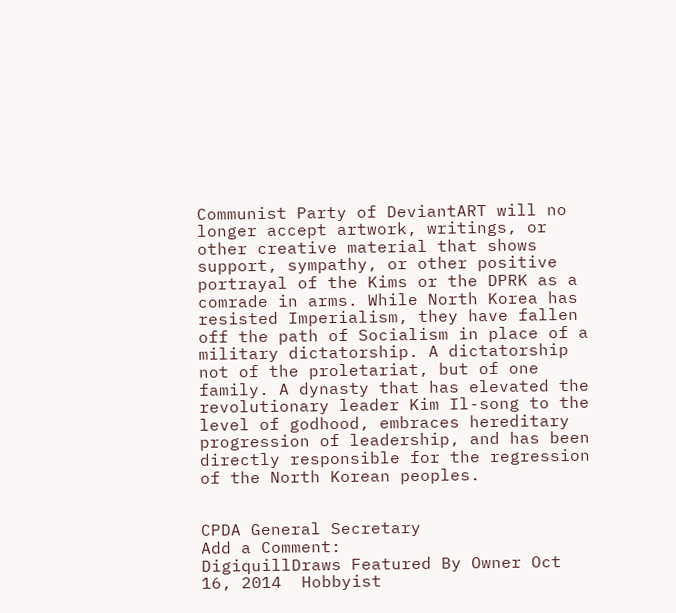Communist Party of DeviantART will no longer accept artwork, writings, or other creative material that shows support, sympathy, or other positive portrayal of the Kims or the DPRK as a comrade in arms. While North Korea has resisted Imperialism, they have fallen off the path of Socialism in place of a military dictatorship. A dictatorship not of the proletariat, but of one family. A dynasty that has elevated the revolutionary leader Kim Il-song to the level of godhood, embraces hereditary progression of leadership, and has been directly responsible for the regression of the North Korean peoples.


CPDA General Secretary
Add a Comment:
DigiquillDraws Featured By Owner Oct 16, 2014  Hobbyist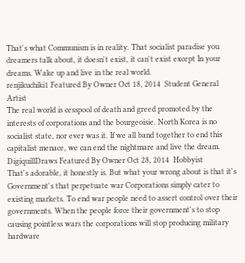That's what Communism is in reality. That socialist paradise you dreamers talk about, it doesn't exist, it can't exist except In your dreams. Wake up and live in the real world.
renjikuchiki1 Featured By Owner Oct 18, 2014  Student General Artist
The real world is cesspool of death and greed promoted by the interests of corporations and the bourgeoisie. North Korea is no socialist state, nor ever was it. If we all band together to end this capitalist menace, we can end the nightmare and live the dream.
DigiquillDraws Featured By Owner Oct 28, 2014  Hobbyist
That's adorable, it honestly is. But what your wrong about is that it's Government's that perpetuate war Corporations simply cater to existing markets. To end war people need to assert control over their governments. When the people force their government's to stop causing pointless wars the corporations will stop producing military hardware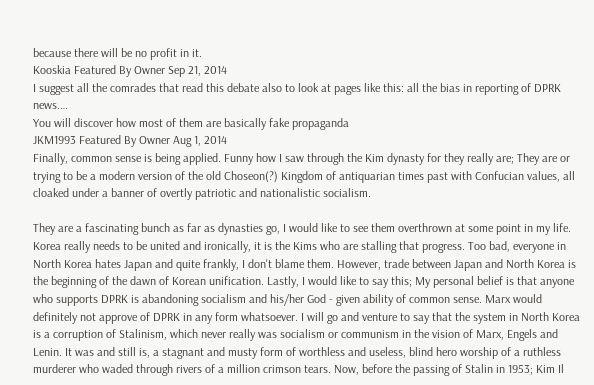because there will be no profit in it.
Kooskia Featured By Owner Sep 21, 2014
I suggest all the comrades that read this debate also to look at pages like this: all the bias in reporting of DPRK news.…
You will discover how most of them are basically fake propaganda
JKM1993 Featured By Owner Aug 1, 2014
Finally, common sense is being applied. Funny how I saw through the Kim dynasty for they really are; They are or trying to be a modern version of the old Choseon(?) Kingdom of antiquarian times past with Confucian values, all cloaked under a banner of overtly patriotic and nationalistic socialism.

They are a fascinating bunch as far as dynasties go, I would like to see them overthrown at some point in my life. Korea really needs to be united and ironically, it is the Kims who are stalling that progress. Too bad, everyone in North Korea hates Japan and quite frankly, I don't blame them. However, trade between Japan and North Korea is the beginning of the dawn of Korean unification. Lastly, I would like to say this; My personal belief is that anyone who supports DPRK is abandoning socialism and his/her God - given ability of common sense. Marx would definitely not approve of DPRK in any form whatsoever. I will go and venture to say that the system in North Korea is a corruption of Stalinism, which never really was socialism or communism in the vision of Marx, Engels and Lenin. It was and still is, a stagnant and musty form of worthless and useless, blind hero worship of a ruthless murderer who waded through rivers of a million crimson tears. Now, before the passing of Stalin in 1953; Kim Il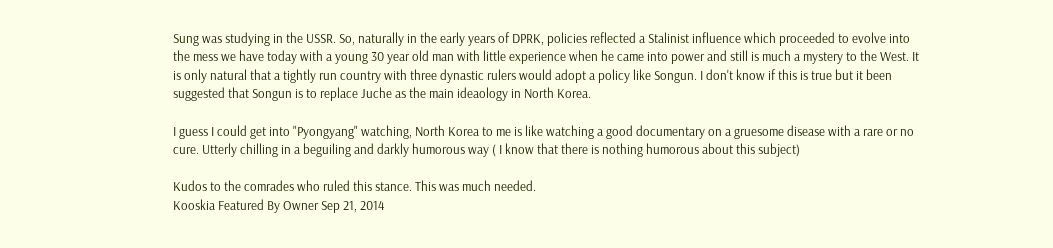Sung was studying in the USSR. So, naturally in the early years of DPRK, policies reflected a Stalinist influence which proceeded to evolve into the mess we have today with a young 30 year old man with little experience when he came into power and still is much a mystery to the West. It is only natural that a tightly run country with three dynastic rulers would adopt a policy like Songun. I don't know if this is true but it been suggested that Songun is to replace Juche as the main ideaology in North Korea.

I guess I could get into "Pyongyang" watching, North Korea to me is like watching a good documentary on a gruesome disease with a rare or no cure. Utterly chilling in a beguiling and darkly humorous way ( I know that there is nothing humorous about this subject)

Kudos to the comrades who ruled this stance. This was much needed.
Kooskia Featured By Owner Sep 21, 2014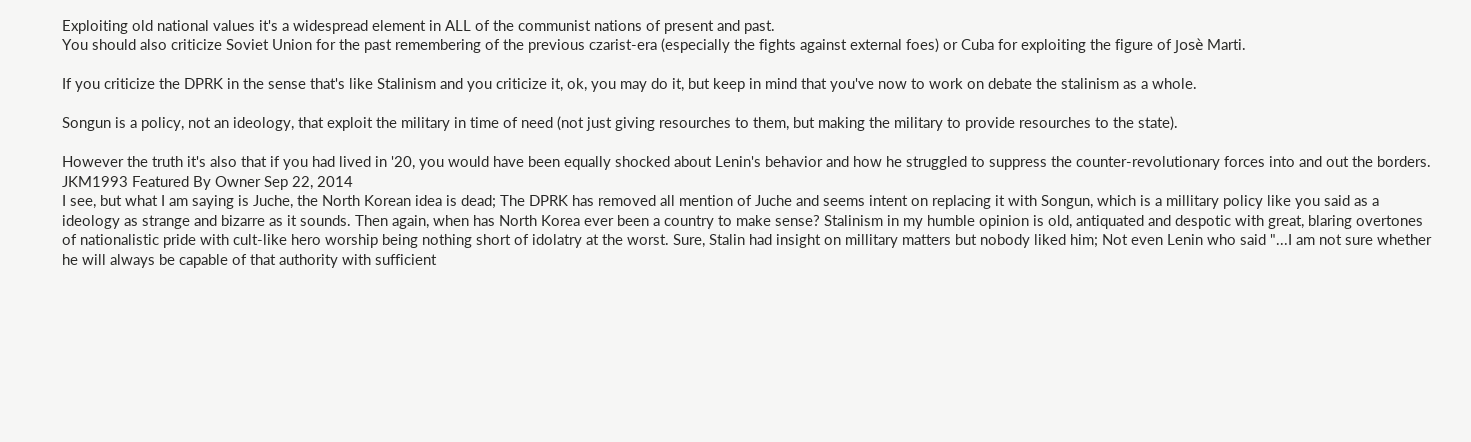Exploiting old national values it's a widespread element in ALL of the communist nations of present and past.
You should also criticize Soviet Union for the past remembering of the previous czarist-era (especially the fights against external foes) or Cuba for exploiting the figure of Josè Marti.

If you criticize the DPRK in the sense that's like Stalinism and you criticize it, ok, you may do it, but keep in mind that you've now to work on debate the stalinism as a whole.

Songun is a policy, not an ideology, that exploit the military in time of need (not just giving resourches to them, but making the military to provide resourches to the state).

However the truth it's also that if you had lived in '20, you would have been equally shocked about Lenin's behavior and how he struggled to suppress the counter-revolutionary forces into and out the borders.
JKM1993 Featured By Owner Sep 22, 2014
I see, but what I am saying is Juche, the North Korean idea is dead; The DPRK has removed all mention of Juche and seems intent on replacing it with Songun, which is a millitary policy like you said as a ideology as strange and bizarre as it sounds. Then again, when has North Korea ever been a country to make sense? Stalinism in my humble opinion is old, antiquated and despotic with great, blaring overtones of nationalistic pride with cult-like hero worship being nothing short of idolatry at the worst. Sure, Stalin had insight on millitary matters but nobody liked him; Not even Lenin who said "...I am not sure whether he will always be capable of that authority with sufficient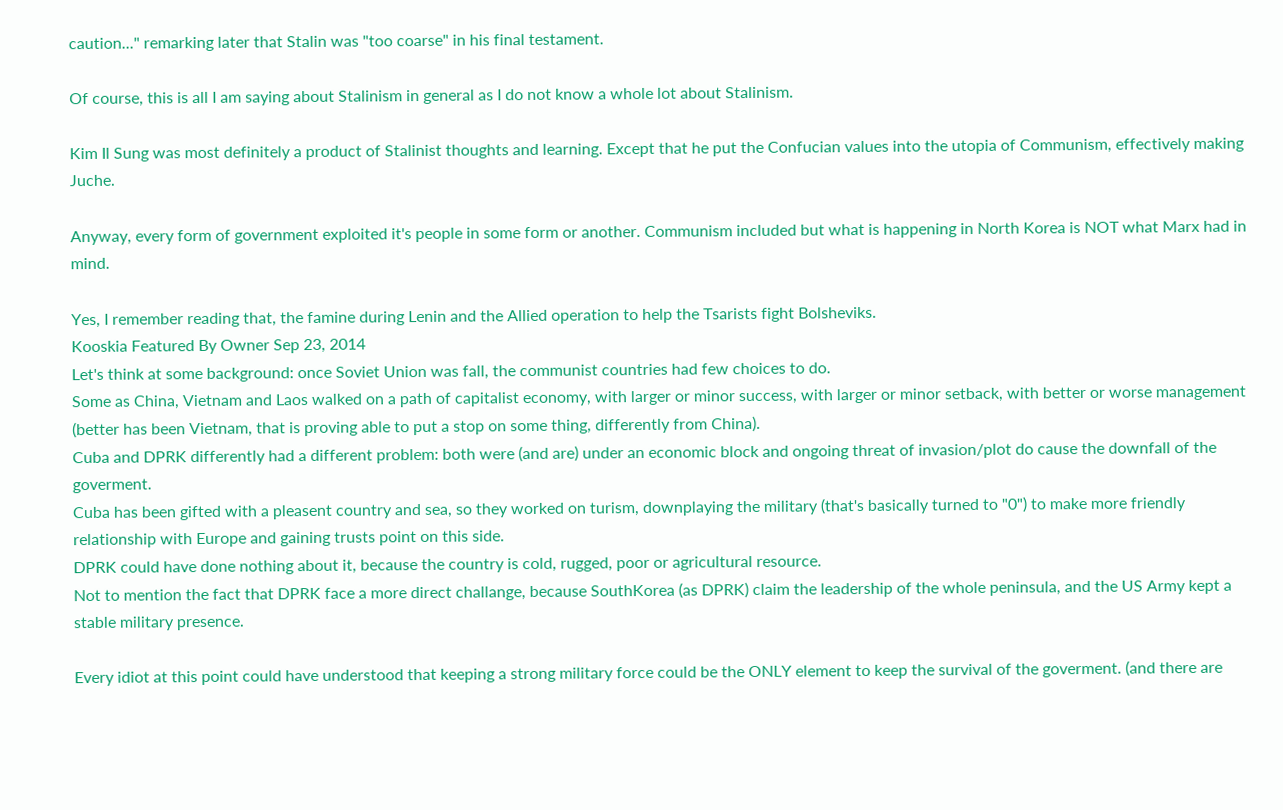caution..." remarking later that Stalin was "too coarse" in his final testament.

Of course, this is all I am saying about Stalinism in general as I do not know a whole lot about Stalinism.

Kim Il Sung was most definitely a product of Stalinist thoughts and learning. Except that he put the Confucian values into the utopia of Communism, effectively making Juche.

Anyway, every form of government exploited it's people in some form or another. Communism included but what is happening in North Korea is NOT what Marx had in mind.

Yes, I remember reading that, the famine during Lenin and the Allied operation to help the Tsarists fight Bolsheviks.
Kooskia Featured By Owner Sep 23, 2014
Let's think at some background: once Soviet Union was fall, the communist countries had few choices to do.
Some as China, Vietnam and Laos walked on a path of capitalist economy, with larger or minor success, with larger or minor setback, with better or worse management (better has been Vietnam, that is proving able to put a stop on some thing, differently from China).
Cuba and DPRK differently had a different problem: both were (and are) under an economic block and ongoing threat of invasion/plot do cause the downfall of the goverment.
Cuba has been gifted with a pleasent country and sea, so they worked on turism, downplaying the military (that's basically turned to "0") to make more friendly relationship with Europe and gaining trusts point on this side.
DPRK could have done nothing about it, because the country is cold, rugged, poor or agricultural resource.
Not to mention the fact that DPRK face a more direct challange, because SouthKorea (as DPRK) claim the leadership of the whole peninsula, and the US Army kept a stable military presence.

Every idiot at this point could have understood that keeping a strong military force could be the ONLY element to keep the survival of the goverment. (and there are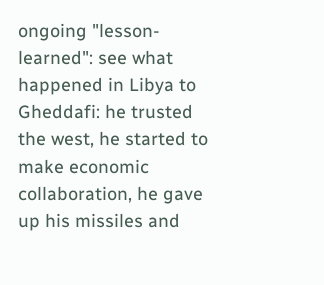ongoing "lesson-learned": see what happened in Libya to Gheddafi: he trusted the west, he started to make economic collaboration, he gave up his missiles and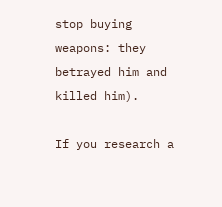stop buying weapons: they betrayed him and killed him).

If you research a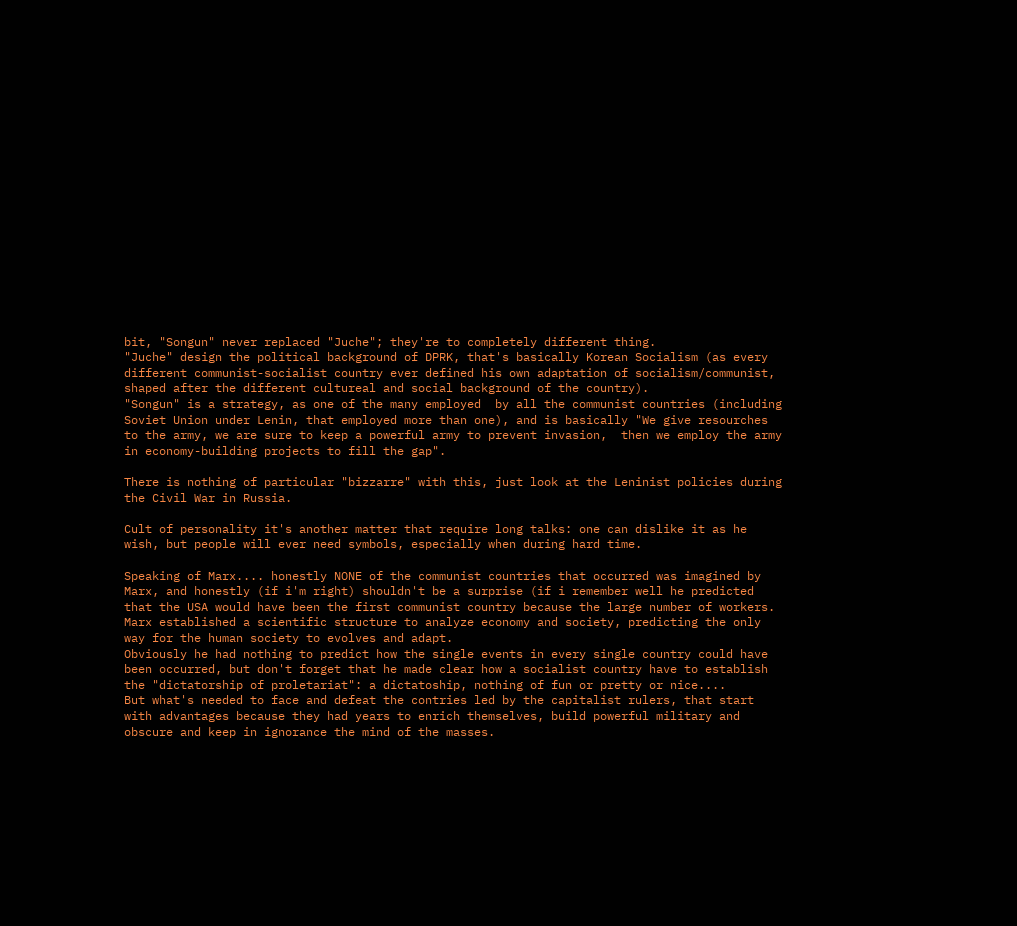bit, "Songun" never replaced "Juche"; they're to completely different thing.
"Juche" design the political background of DPRK, that's basically Korean Socialism (as every different communist-socialist country ever defined his own adaptation of socialism/communist, shaped after the different cultureal and social background of the country).
"Songun" is a strategy, as one of the many employed  by all the communist countries (including Soviet Union under Lenin, that employed more than one), and is basically "We give resourches to the army, we are sure to keep a powerful army to prevent invasion,  then we employ the army in economy-building projects to fill the gap".

There is nothing of particular "bizzarre" with this, just look at the Leninist policies during the Civil War in Russia.

Cult of personality it's another matter that require long talks: one can dislike it as he wish, but people will ever need symbols, especially when during hard time.

Speaking of Marx.... honestly NONE of the communist countries that occurred was imagined by Marx, and honestly (if i'm right) shouldn't be a surprise (if i remember well he predicted that the USA would have been the first communist country because the large number of workers.
Marx established a scientific structure to analyze economy and society, predicting the only way for the human society to evolves and adapt.
Obviously he had nothing to predict how the single events in every single country could have been occurred, but don't forget that he made clear how a socialist country have to establish the "dictatorship of proletariat": a dictatoship, nothing of fun or pretty or nice....
But what's needed to face and defeat the contries led by the capitalist rulers, that start with advantages because they had years to enrich themselves, build powerful military and obscure and keep in ignorance the mind of the masses.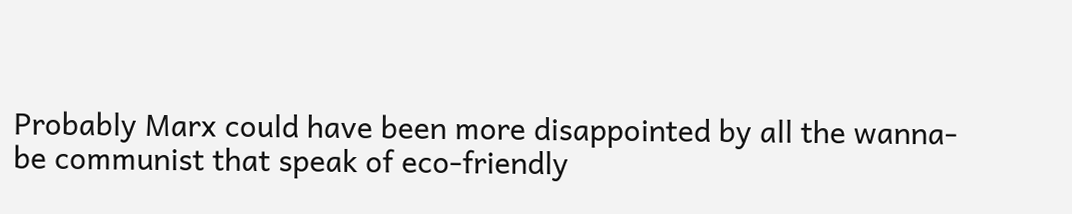Probably Marx could have been more disappointed by all the wanna-be communist that speak of eco-friendly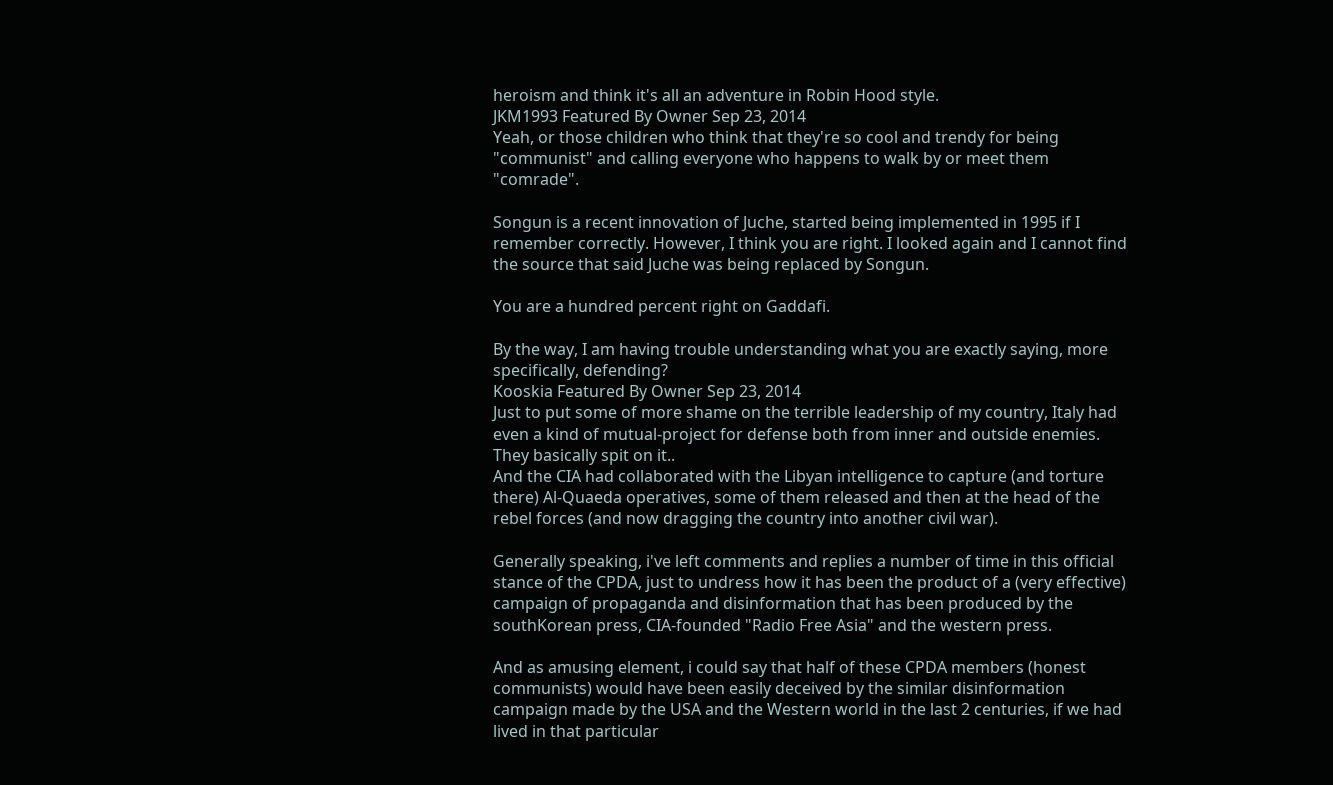heroism and think it's all an adventure in Robin Hood style.
JKM1993 Featured By Owner Sep 23, 2014
Yeah, or those children who think that they're so cool and trendy for being "communist" and calling everyone who happens to walk by or meet them "comrade".

Songun is a recent innovation of Juche, started being implemented in 1995 if I remember correctly. However, I think you are right. I looked again and I cannot find the source that said Juche was being replaced by Songun.

You are a hundred percent right on Gaddafi.

By the way, I am having trouble understanding what you are exactly saying, more specifically, defending?
Kooskia Featured By Owner Sep 23, 2014
Just to put some of more shame on the terrible leadership of my country, Italy had even a kind of mutual-project for defense both from inner and outside enemies. They basically spit on it..
And the CIA had collaborated with the Libyan intelligence to capture (and torture there) Al-Quaeda operatives, some of them released and then at the head of the rebel forces (and now dragging the country into another civil war).

Generally speaking, i've left comments and replies a number of time in this official stance of the CPDA, just to undress how it has been the product of a (very effective) campaign of propaganda and disinformation that has been produced by the southKorean press, CIA-founded "Radio Free Asia" and the western press.

And as amusing element, i could say that half of these CPDA members (honest communists) would have been easily deceived by the similar disinformation campaign made by the USA and the Western world in the last 2 centuries, if we had lived in that particular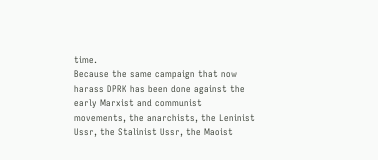time.
Because the same campaign that now harass DPRK has been done against the early Marxist and communist movements, the anarchists, the Leninist Ussr, the Stalinist Ussr, the Maoist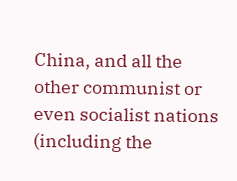China, and all the other communist or even socialist nations (including the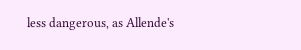less dangerous, as Allende's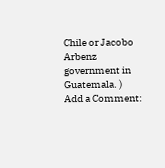Chile or Jacobo Arbenz government in Guatemala. )
Add a Comment: